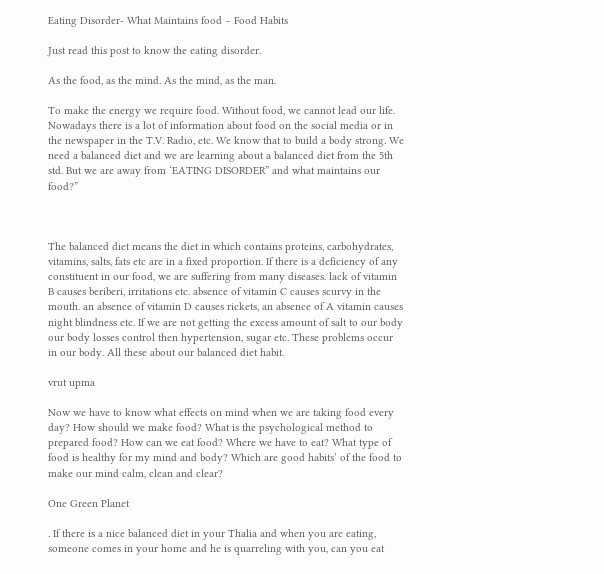Eating Disorder- What Maintains food – Food Habits

Just read this post to know the eating disorder.

As the food, as the mind. As the mind, as the man.

To make the energy we require food. Without food, we cannot lead our life. Nowadays there is a lot of information about food on the social media or in the newspaper in the T.V. Radio, etc. We know that to build a body strong. We need a balanced diet and we are learning about a balanced diet from the 5th std. But we are away from ‘EATING DISORDER” and what maintains our food?”



The balanced diet means the diet in which contains proteins, carbohydrates, vitamins, salts, fats etc are in a fixed proportion. If there is a deficiency of any constituent in our food, we are suffering from many diseases. lack of vitamin B causes beriberi, irritations etc. absence of vitamin C causes scurvy in the mouth. an absence of vitamin D causes rickets, an absence of A vitamin causes night blindness etc. If we are not getting the excess amount of salt to our body our body losses control then hypertension, sugar etc. These problems occur in our body. All these about our balanced diet habit.

vrut upma

Now we have to know what effects on mind when we are taking food every day? How should we make food? What is the psychological method to prepared food? How can we eat food? Where we have to eat? What type of food is healthy for my mind and body? Which are good habits’ of the food to make our mind calm, clean and clear?

One Green Planet

. If there is a nice balanced diet in your Thalia and when you are eating, someone comes in your home and he is quarreling with you, can you eat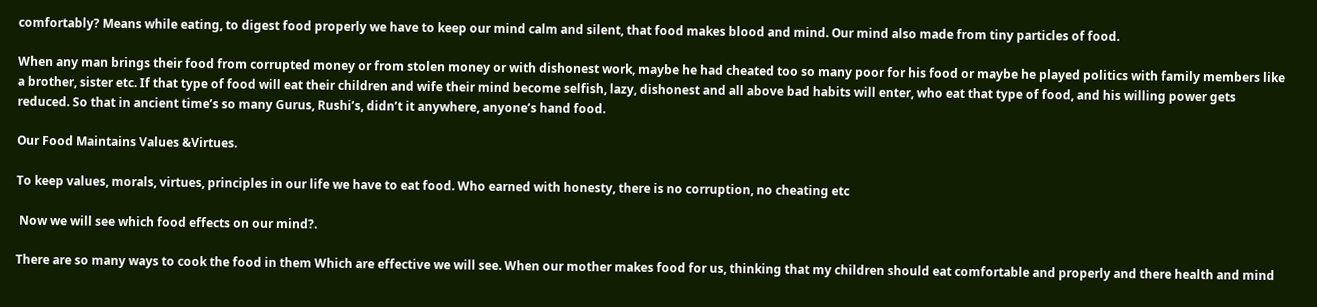comfortably? Means while eating, to digest food properly we have to keep our mind calm and silent, that food makes blood and mind. Our mind also made from tiny particles of food.

When any man brings their food from corrupted money or from stolen money or with dishonest work, maybe he had cheated too so many poor for his food or maybe he played politics with family members like a brother, sister etc. If that type of food will eat their children and wife their mind become selfish, lazy, dishonest and all above bad habits will enter, who eat that type of food, and his willing power gets reduced. So that in ancient time’s so many Gurus, Rushi’s, didn’t it anywhere, anyone’s hand food.

Our Food Maintains Values &Virtues.

To keep values, morals, virtues, principles in our life we have to eat food. Who earned with honesty, there is no corruption, no cheating etc

 Now we will see which food effects on our mind?.

There are so many ways to cook the food in them Which are effective we will see. When our mother makes food for us, thinking that my children should eat comfortable and properly and there health and mind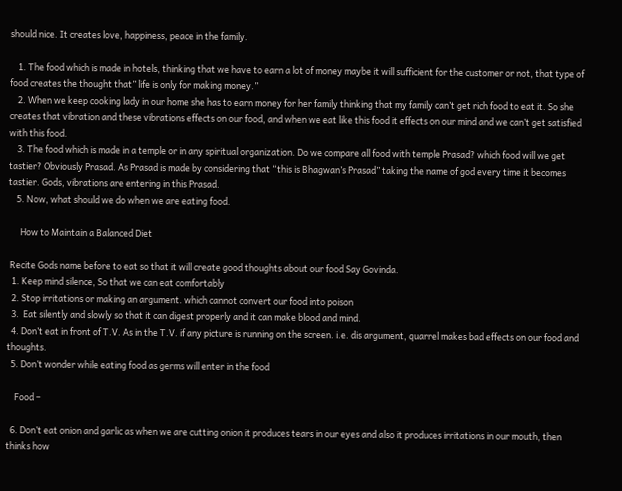should nice. It creates love, happiness, peace in the family.

    1. The food which is made in hotels, thinking that we have to earn a lot of money maybe it will sufficient for the customer or not, that type of food creates the thought that” life is only for making money.”
    2. When we keep cooking lady in our home she has to earn money for her family thinking that my family can’t get rich food to eat it. So she creates that vibration and these vibrations effects on our food, and when we eat like this food it effects on our mind and we can’t get satisfied with this food.
    3. The food which is made in a temple or in any spiritual organization. Do we compare all food with temple Prasad? which food will we get tastier? Obviously Prasad. As Prasad is made by considering that “this is Bhagwan’s Prasad” taking the name of god every time it becomes tastier. Gods, vibrations are entering in this Prasad.
    5. Now, what should we do when we are eating food.

      How to Maintain a Balanced Diet

 Recite Gods name before to eat so that it will create good thoughts about our food Say Govinda.
  1. Keep mind silence, So that we can eat comfortably
  2. Stop irritations or making an argument. which cannot convert our food into poison
  3.  Eat silently and slowly so that it can digest properly and it can make blood and mind.
  4. Don’t eat in front of T.V. As in the T.V. if any picture is running on the screen. i.e. dis argument, quarrel makes bad effects on our food and thoughts.
  5. Don’t wonder while eating food as germs will enter in the food

    Food –

  6. Don’t eat onion and garlic as when we are cutting onion it produces tears in our eyes and also it produces irritations in our mouth, then thinks how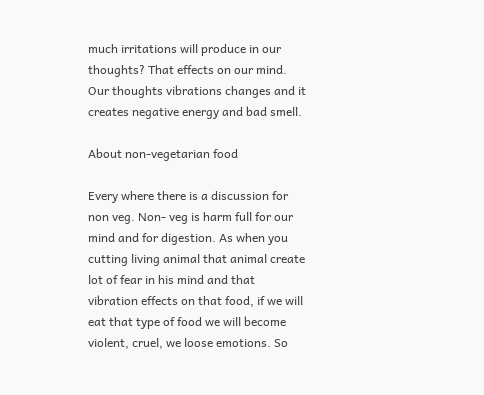much irritations will produce in our thoughts? That effects on our mind. Our thoughts vibrations changes and it creates negative energy and bad smell.

About non-vegetarian food

Every where there is a discussion for non veg. Non- veg is harm full for our mind and for digestion. As when you cutting living animal that animal create lot of fear in his mind and that vibration effects on that food, if we will eat that type of food we will become violent, cruel, we loose emotions. So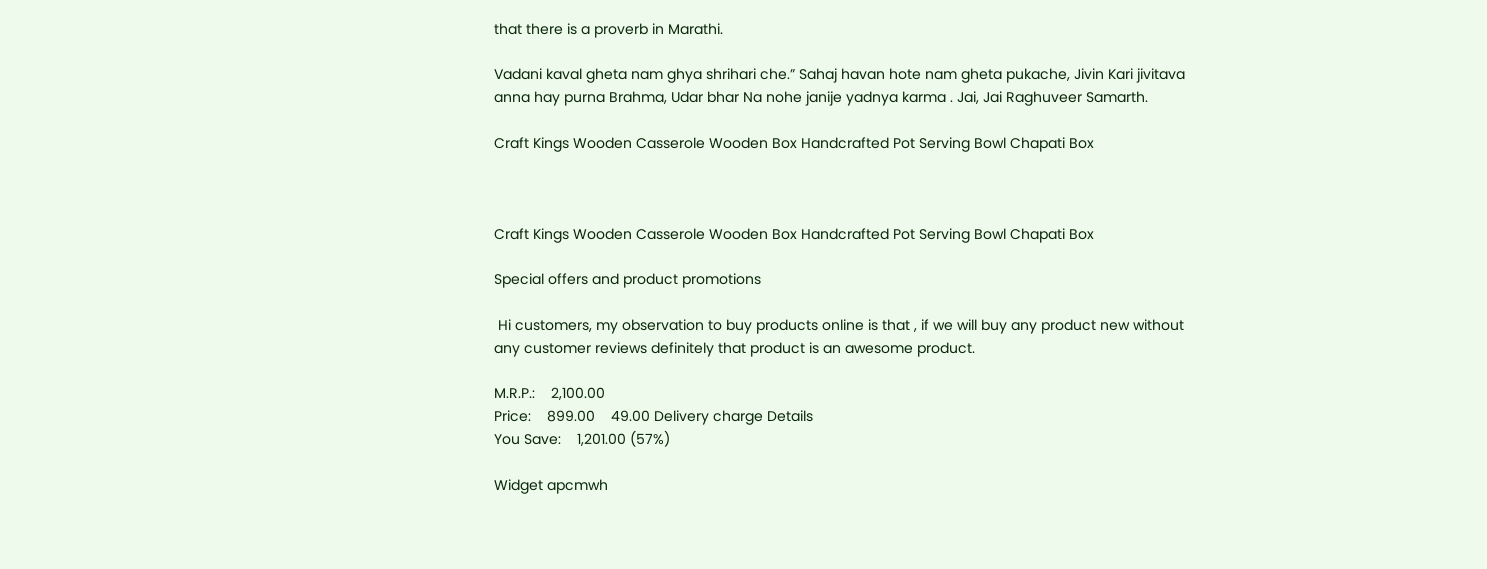that there is a proverb in Marathi.

Vadani kaval gheta nam ghya shrihari che.” Sahaj havan hote nam gheta pukache, Jivin Kari jivitava anna hay purna Brahma, Udar bhar Na nohe janije yadnya karma . Jai, Jai Raghuveer Samarth.

Craft Kings Wooden Casserole Wooden Box Handcrafted Pot Serving Bowl Chapati Box



Craft Kings Wooden Casserole Wooden Box Handcrafted Pot Serving Bowl Chapati Box

Special offers and product promotions

 Hi customers, my observation to buy products online is that , if we will buy any product new without any customer reviews definitely that product is an awesome product.

M.R.P.:    2,100.00
Price:    899.00    49.00 Delivery charge Details
You Save:    1,201.00 (57%)

Widget apcmwh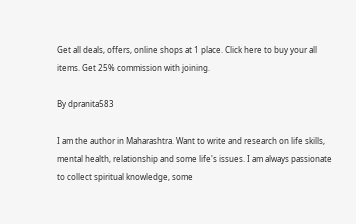Get all deals, offers, online shops at 1 place. Click here to buy your all items. Get 25% commission with joining.

By dpranita583

I am the author in Maharashtra. Want to write and research on life skills, mental health, relationship and some life's issues. I am always passionate to collect spiritual knowledge, some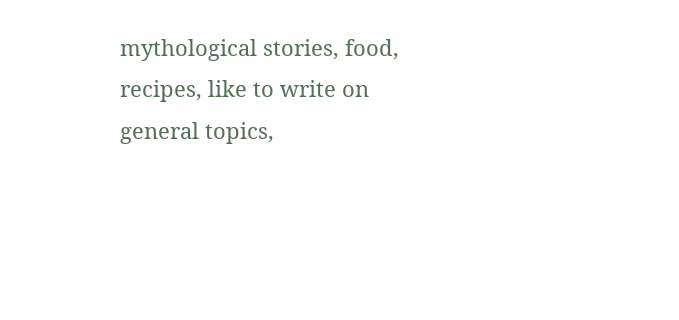mythological stories, food, recipes, like to write on general topics,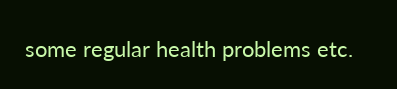some regular health problems etc.